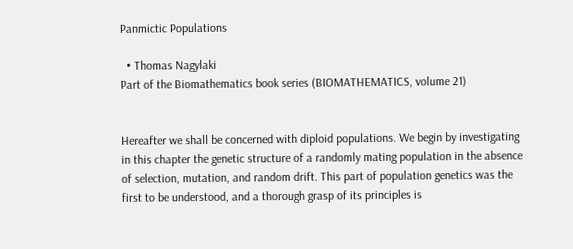Panmictic Populations

  • Thomas Nagylaki
Part of the Biomathematics book series (BIOMATHEMATICS, volume 21)


Hereafter we shall be concerned with diploid populations. We begin by investigating in this chapter the genetic structure of a randomly mating population in the absence of selection, mutation, and random drift. This part of population genetics was the first to be understood, and a thorough grasp of its principles is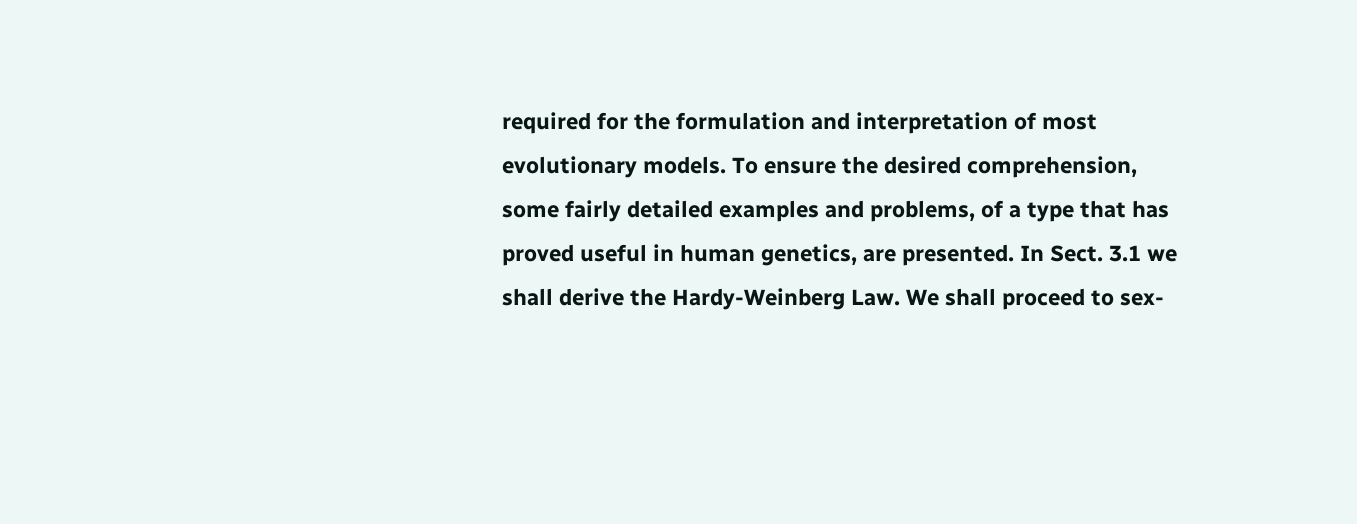required for the formulation and interpretation of most evolutionary models. To ensure the desired comprehension, some fairly detailed examples and problems, of a type that has proved useful in human genetics, are presented. In Sect. 3.1 we shall derive the Hardy-Weinberg Law. We shall proceed to sex-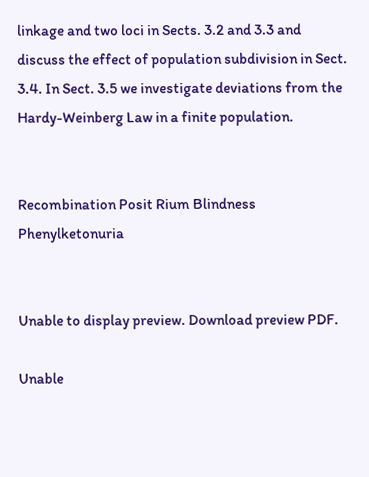linkage and two loci in Sects. 3.2 and 3.3 and discuss the effect of population subdivision in Sect. 3.4. In Sect. 3.5 we investigate deviations from the Hardy-Weinberg Law in a finite population.


Recombination Posit Rium Blindness Phenylketonuria


Unable to display preview. Download preview PDF.

Unable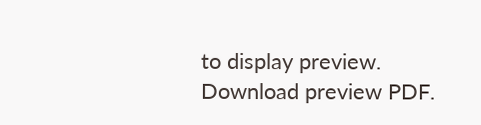to display preview. Download preview PDF.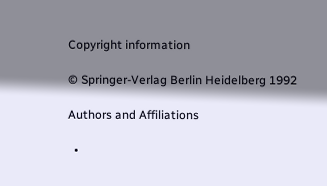Copyright information

© Springer-Verlag Berlin Heidelberg 1992

Authors and Affiliations

  •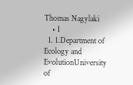Thomas Nagylaki
    • 1
  1. 1.Department of Ecology and EvolutionUniversity of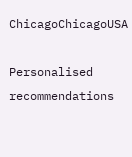ChicagoChicagoUSA

Personalised recommendations